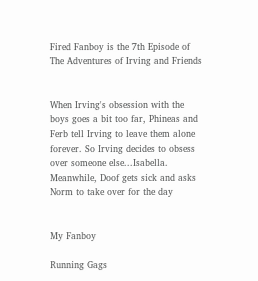Fired Fanboy is the 7th Episode of The Adventures of Irving and Friends


When Irving's obsession with the boys goes a bit too far, Phineas and Ferb tell Irving to leave them alone forever. So Irving decides to obsess over someone else...Isabella. Meanwhile, Doof gets sick and asks Norm to take over for the day


My Fanboy

Running Gags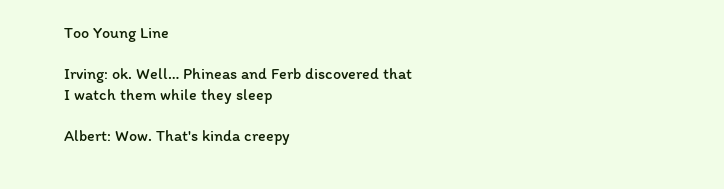Too Young Line

Irving: ok. Well… Phineas and Ferb discovered that I watch them while they sleep

Albert: Wow. That's kinda creepy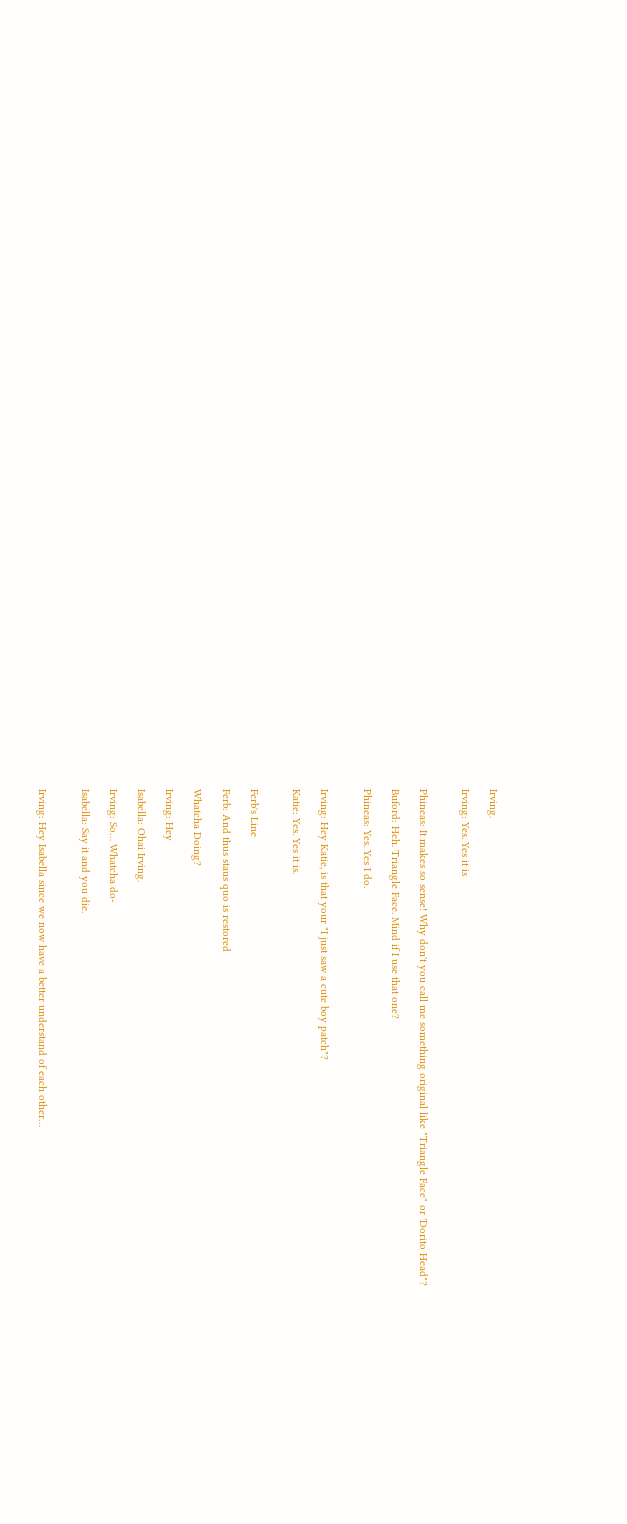Irving.

Irving: Yes. Yes it is


Phineas: It makes so sense! Why don't you call me something original like "Triangle Face" or 'Dorito Head"?

Buford: Heh. Triangle Face. Mind if I use that one?

Phineas: Yes. Yes I do.


Irving: Hey Katie, is that your "I just saw a cute boy patch"?

Katie: Yes. Yes it is.


Ferb's Line

Ferb: And thus staus quo is restored

Whatcha Doing?

Irving: Hey

Isabella: Ohai Irving.

Irving: So… Whatcha do-

Isabella: Say it and you die.


Irving: Hey Isabella since we now have a better understand of each other…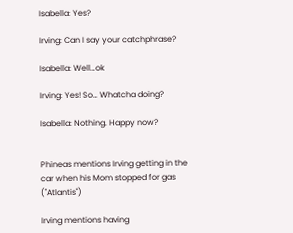Isabella: Yes?

Irving: Can I say your catchphrase?

Isabella: Well…ok

Irving: Yes! So… Whatcha doing?

Isabella: Nothing. Happy now?


Phineas mentions Irving getting in the car when his Mom stopped for gas ("Atlantis")

Irving mentions having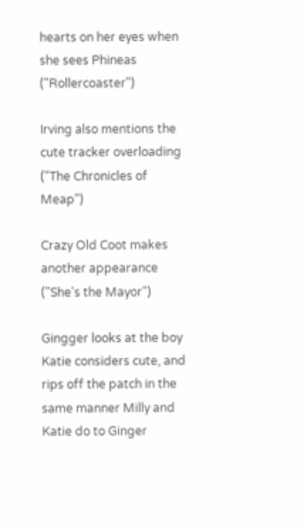hearts on her eyes when she sees Phineas ("Rollercoaster")

Irving also mentions the cute tracker overloading ("The Chronicles of Meap")

Crazy Old Coot makes another appearance ("She's the Mayor")

Gingger looks at the boy Katie considers cute, and rips off the patch in the same manner Milly and Katie do to Ginger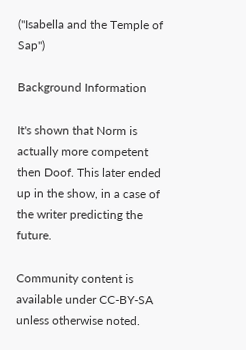("Isabella and the Temple of Sap")

Background Information

It's shown that Norm is actually more competent then Doof. This later ended up in the show, in a case of the writer predicting the future.

Community content is available under CC-BY-SA unless otherwise noted.